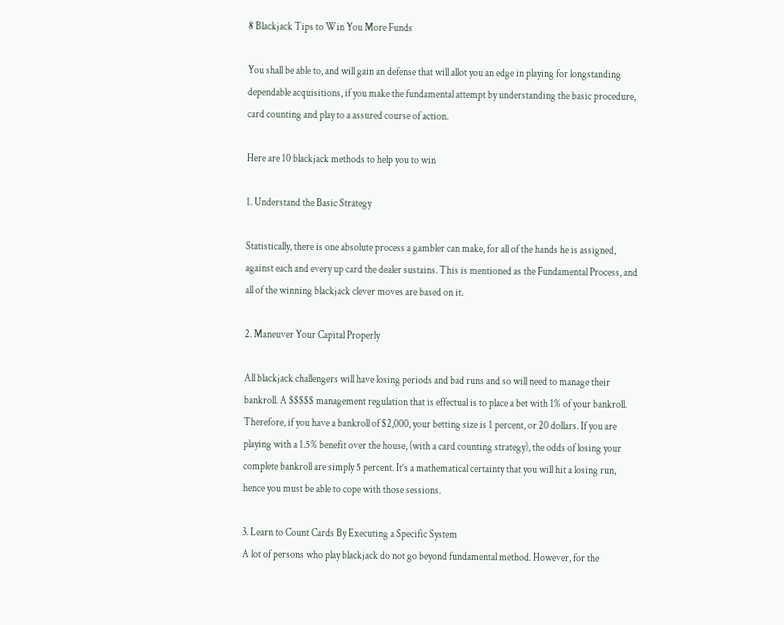8 Blackjack Tips to Win You More Funds

You shall be able to, and will gain an defense that will allot you an edge in playing for longstanding dependable acquisitions, if you make the fundamental attempt by understanding the basic procedure, card counting and play to a assured course of action.

Here are 10 blackjack methods to help you to win

1. Understand the Basic Strategy

Statistically, there is one absolute process a gambler can make, for all of the hands he is assigned, against each and every up card the dealer sustains. This is mentioned as the Fundamental Process, and all of the winning blackjack clever moves are based on it.

2. Maneuver Your Capital Properly

All blackjack challengers will have losing periods and bad runs and so will need to manage their bankroll. A $$$$$ management regulation that is effectual is to place a bet with 1% of your bankroll. Therefore, if you have a bankroll of $2,000, your betting size is 1 percent, or 20 dollars. If you are playing with a 1.5% benefit over the house, (with a card counting strategy), the odds of losing your complete bankroll are simply 5 percent. It’s a mathematical certainty that you will hit a losing run, hence you must be able to cope with those sessions.

3. Learn to Count Cards By Executing a Specific System
A lot of persons who play blackjack do not go beyond fundamental method. However, for the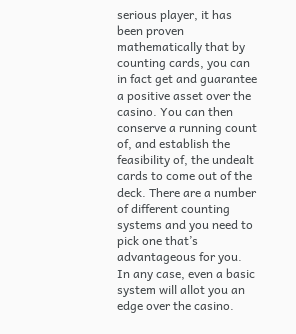serious player, it has been proven mathematically that by counting cards, you can in fact get and guarantee a positive asset over the casino. You can then conserve a running count of, and establish the feasibility of, the undealt cards to come out of the deck. There are a number of different counting systems and you need to pick one that’s advantageous for you. In any case, even a basic system will allot you an edge over the casino.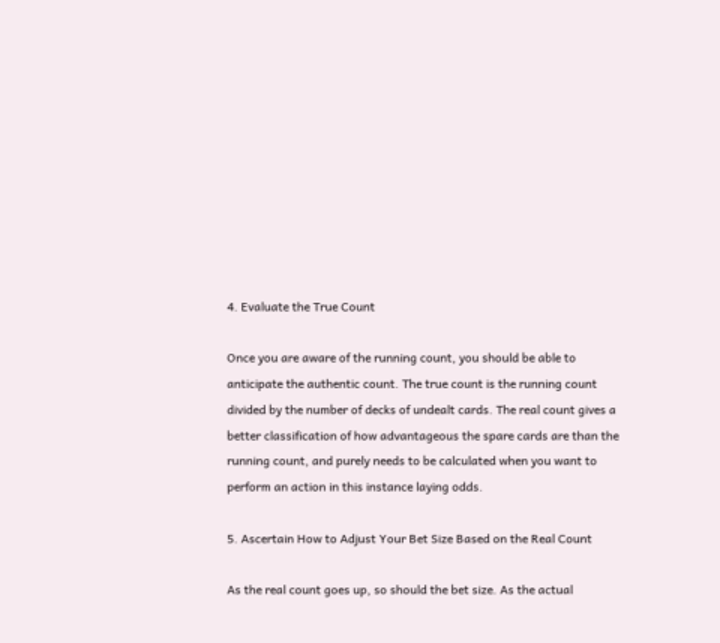4. Evaluate the True Count

Once you are aware of the running count, you should be able to anticipate the authentic count. The true count is the running count divided by the number of decks of undealt cards. The real count gives a better classification of how advantageous the spare cards are than the running count, and purely needs to be calculated when you want to perform an action in this instance laying odds.

5. Ascertain How to Adjust Your Bet Size Based on the Real Count

As the real count goes up, so should the bet size. As the actual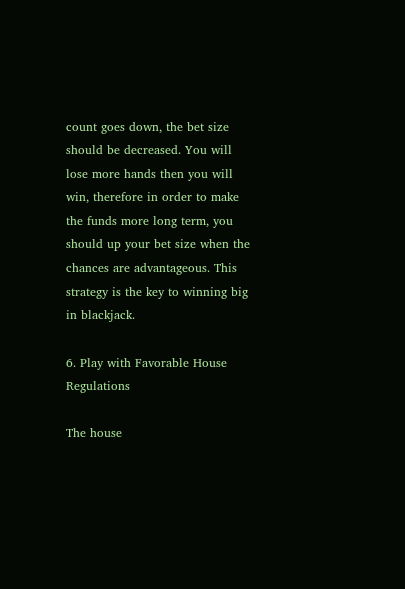count goes down, the bet size should be decreased. You will lose more hands then you will win, therefore in order to make the funds more long term, you should up your bet size when the chances are advantageous. This strategy is the key to winning big in blackjack.

6. Play with Favorable House Regulations

The house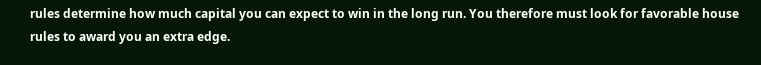rules determine how much capital you can expect to win in the long run. You therefore must look for favorable house rules to award you an extra edge.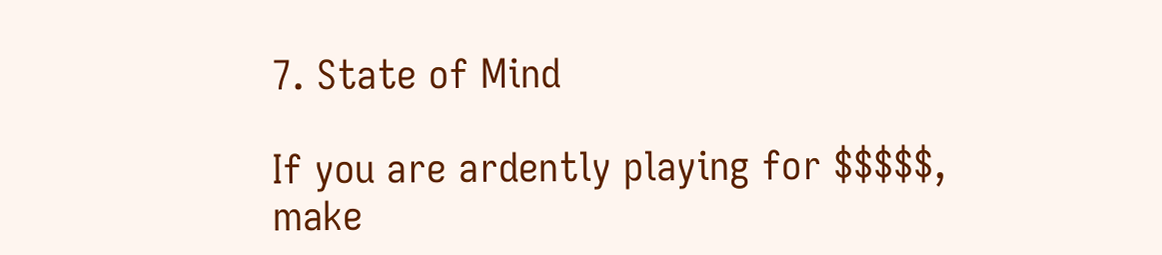7. State of Mind

If you are ardently playing for $$$$$, make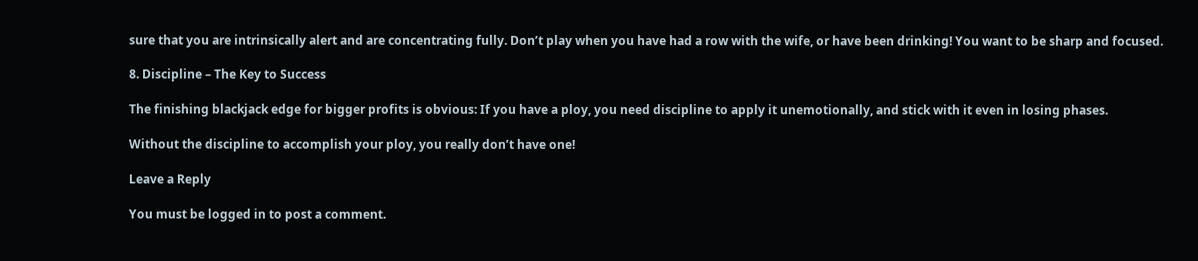sure that you are intrinsically alert and are concentrating fully. Don’t play when you have had a row with the wife, or have been drinking! You want to be sharp and focused.

8. Discipline – The Key to Success

The finishing blackjack edge for bigger profits is obvious: If you have a ploy, you need discipline to apply it unemotionally, and stick with it even in losing phases.

Without the discipline to accomplish your ploy, you really don’t have one!

Leave a Reply

You must be logged in to post a comment.